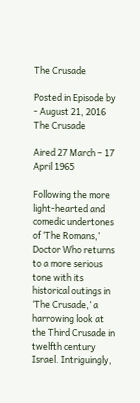The Crusade

Posted in Episode by - August 21, 2016
The Crusade

Aired 27 March – 17 April 1965

Following the more light-hearted and comedic undertones of ‘The Romans,’ Doctor Who returns to a more serious tone with its historical outings in ‘The Crusade,’ a harrowing look at the Third Crusade in twelfth century Israel. Intriguingly,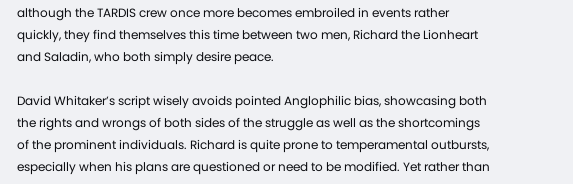although the TARDIS crew once more becomes embroiled in events rather quickly, they find themselves this time between two men, Richard the Lionheart and Saladin, who both simply desire peace.

David Whitaker’s script wisely avoids pointed Anglophilic bias, showcasing both the rights and wrongs of both sides of the struggle as well as the shortcomings of the prominent individuals. Richard is quite prone to temperamental outbursts, especially when his plans are questioned or need to be modified. Yet rather than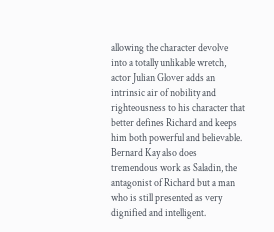allowing the character devolve into a totally unlikable wretch, actor Julian Glover adds an intrinsic air of nobility and righteousness to his character that better defines Richard and keeps him both powerful and believable. Bernard Kay also does tremendous work as Saladin, the antagonist of Richard but a man who is still presented as very dignified and intelligent.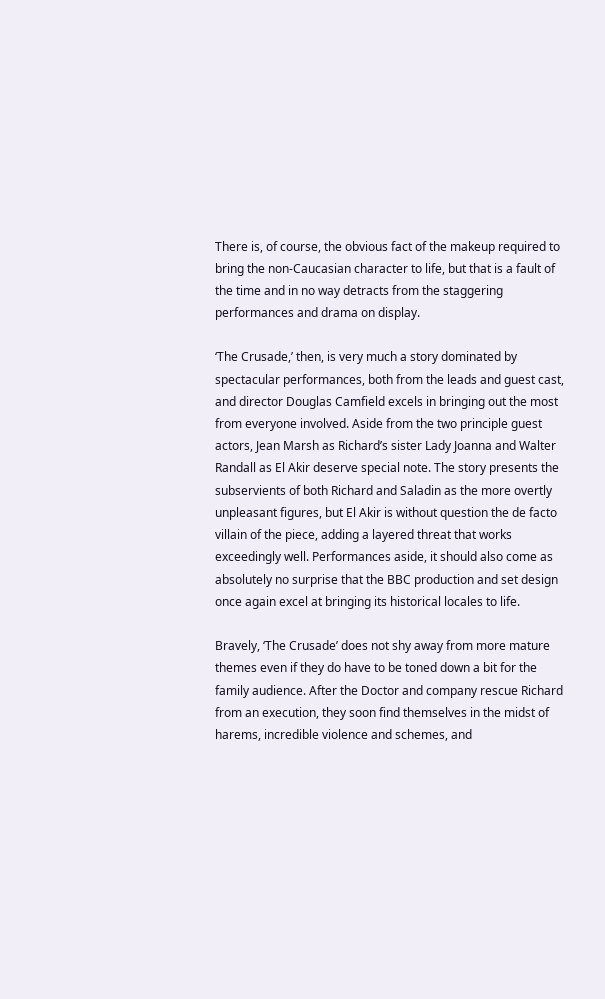There is, of course, the obvious fact of the makeup required to bring the non-Caucasian character to life, but that is a fault of the time and in no way detracts from the staggering performances and drama on display.

‘The Crusade,’ then, is very much a story dominated by spectacular performances, both from the leads and guest cast, and director Douglas Camfield excels in bringing out the most from everyone involved. Aside from the two principle guest actors, Jean Marsh as Richard’s sister Lady Joanna and Walter Randall as El Akir deserve special note. The story presents the subservients of both Richard and Saladin as the more overtly unpleasant figures, but El Akir is without question the de facto villain of the piece, adding a layered threat that works exceedingly well. Performances aside, it should also come as absolutely no surprise that the BBC production and set design once again excel at bringing its historical locales to life.

Bravely, ‘The Crusade’ does not shy away from more mature themes even if they do have to be toned down a bit for the family audience. After the Doctor and company rescue Richard from an execution, they soon find themselves in the midst of harems, incredible violence and schemes, and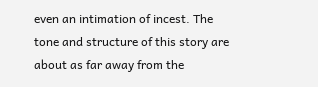even an intimation of incest. The tone and structure of this story are about as far away from the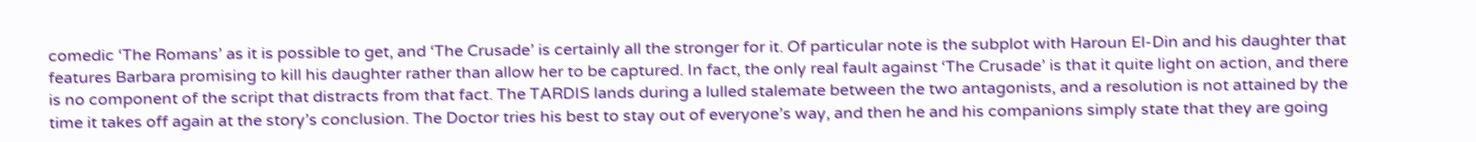comedic ‘The Romans’ as it is possible to get, and ‘The Crusade’ is certainly all the stronger for it. Of particular note is the subplot with Haroun El-Din and his daughter that features Barbara promising to kill his daughter rather than allow her to be captured. In fact, the only real fault against ‘The Crusade’ is that it quite light on action, and there is no component of the script that distracts from that fact. The TARDIS lands during a lulled stalemate between the two antagonists, and a resolution is not attained by the time it takes off again at the story’s conclusion. The Doctor tries his best to stay out of everyone’s way, and then he and his companions simply state that they are going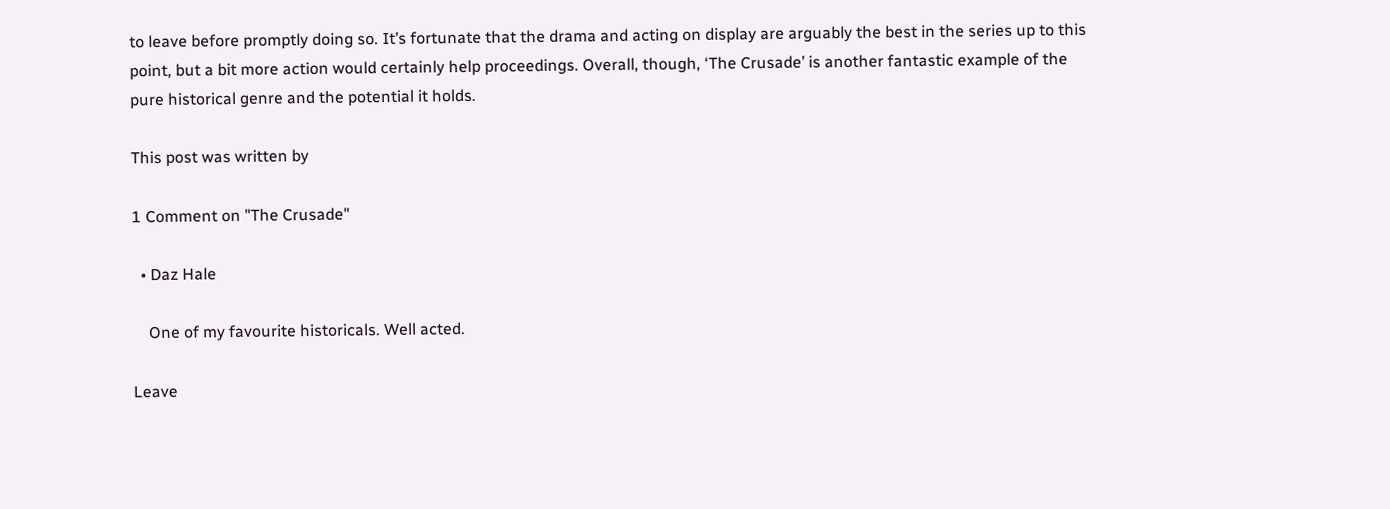to leave before promptly doing so. It’s fortunate that the drama and acting on display are arguably the best in the series up to this point, but a bit more action would certainly help proceedings. Overall, though, ‘The Crusade’ is another fantastic example of the pure historical genre and the potential it holds.

This post was written by

1 Comment on "The Crusade"

  • Daz Hale

    One of my favourite historicals. Well acted.

Leave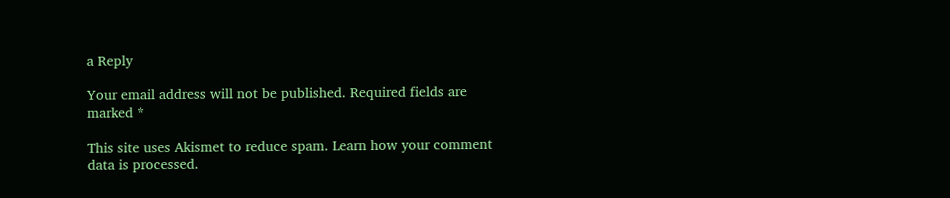a Reply

Your email address will not be published. Required fields are marked *

This site uses Akismet to reduce spam. Learn how your comment data is processed.